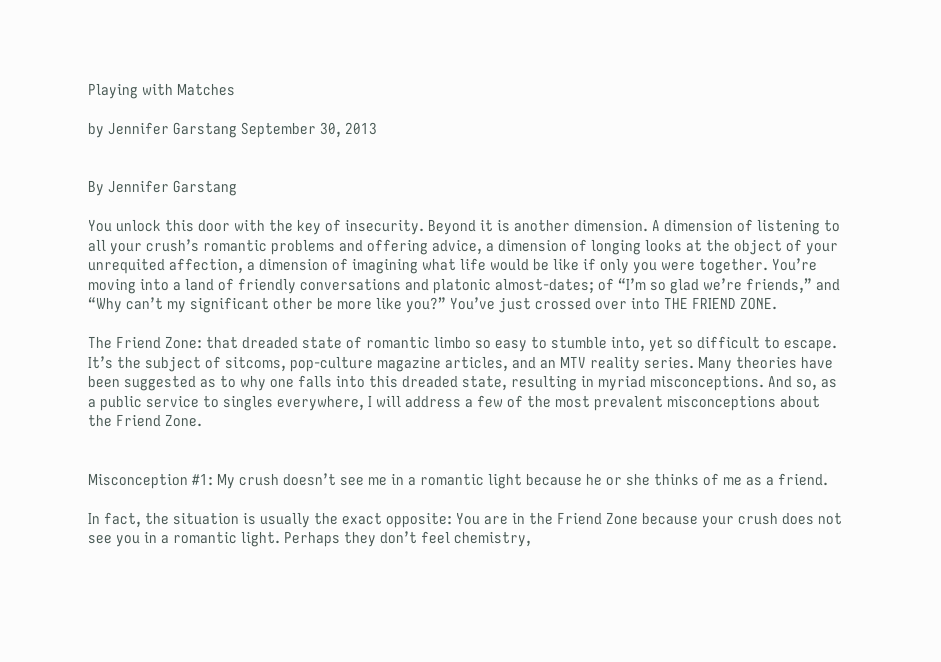Playing with Matches

by Jennifer Garstang September 30, 2013


By Jennifer Garstang

You unlock this door with the key of insecurity. Beyond it is another dimension. A dimension of listening to all your crush’s romantic problems and offering advice, a dimension of longing looks at the object of your unrequited affection, a dimension of imagining what life would be like if only you were together. You’re moving into a land of friendly conversations and platonic almost-dates; of “I’m so glad we’re friends,” and “Why can’t my significant other be more like you?” You’ve just crossed over into THE FRIEND ZONE.

The Friend Zone: that dreaded state of romantic limbo so easy to stumble into, yet so difficult to escape. It’s the subject of sitcoms, pop-culture magazine articles, and an MTV reality series. Many theories have been suggested as to why one falls into this dreaded state, resulting in myriad misconceptions. And so, as a public service to singles everywhere, I will address a few of the most prevalent misconceptions about the Friend Zone.


Misconception #1: My crush doesn’t see me in a romantic light because he or she thinks of me as a friend.

In fact, the situation is usually the exact opposite: You are in the Friend Zone because your crush does not see you in a romantic light. Perhaps they don’t feel chemistry,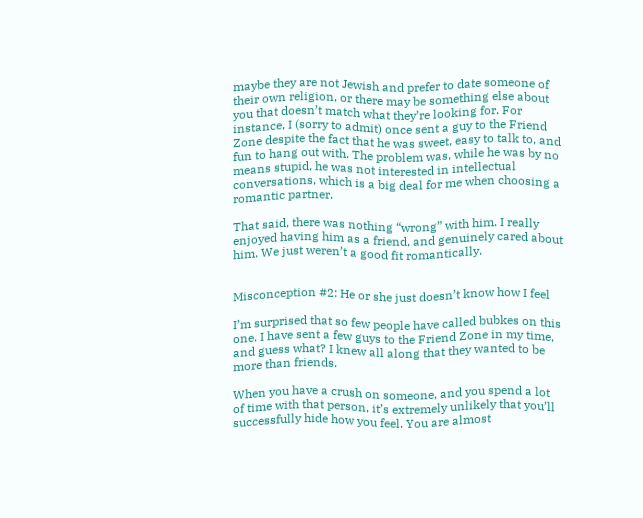maybe they are not Jewish and prefer to date someone of their own religion, or there may be something else about you that doesn’t match what they’re looking for. For instance, I (sorry to admit) once sent a guy to the Friend Zone despite the fact that he was sweet, easy to talk to, and fun to hang out with. The problem was, while he was by no means stupid, he was not interested in intellectual conversations, which is a big deal for me when choosing a romantic partner.

That said, there was nothing “wrong” with him. I really enjoyed having him as a friend, and genuinely cared about him. We just weren’t a good fit romantically.


Misconception #2: He or she just doesn’t know how I feel

I’m surprised that so few people have called bubkes on this one. I have sent a few guys to the Friend Zone in my time, and guess what? I knew all along that they wanted to be more than friends.

When you have a crush on someone, and you spend a lot of time with that person, it’s extremely unlikely that you’ll successfully hide how you feel. You are almost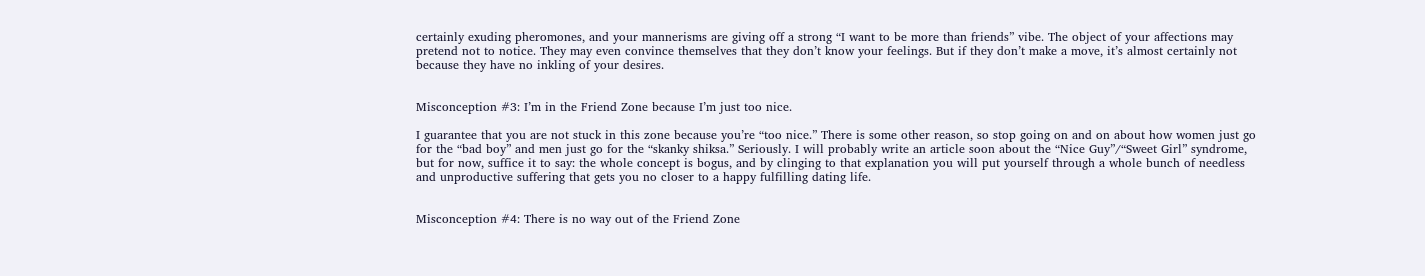certainly exuding pheromones, and your mannerisms are giving off a strong “I want to be more than friends” vibe. The object of your affections may pretend not to notice. They may even convince themselves that they don’t know your feelings. But if they don’t make a move, it’s almost certainly not because they have no inkling of your desires.


Misconception #3: I’m in the Friend Zone because I’m just too nice.

I guarantee that you are not stuck in this zone because you’re “too nice.” There is some other reason, so stop going on and on about how women just go for the “bad boy” and men just go for the “skanky shiksa.” Seriously. I will probably write an article soon about the “Nice Guy”/“Sweet Girl” syndrome, but for now, suffice it to say: the whole concept is bogus, and by clinging to that explanation you will put yourself through a whole bunch of needless and unproductive suffering that gets you no closer to a happy fulfilling dating life.


Misconception #4: There is no way out of the Friend Zone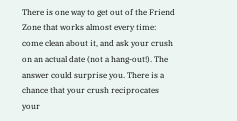There is one way to get out of the Friend Zone that works almost every time: come clean about it, and ask your crush on an actual date (not a hang-out!). The answer could surprise you. There is a chance that your crush reciprocates your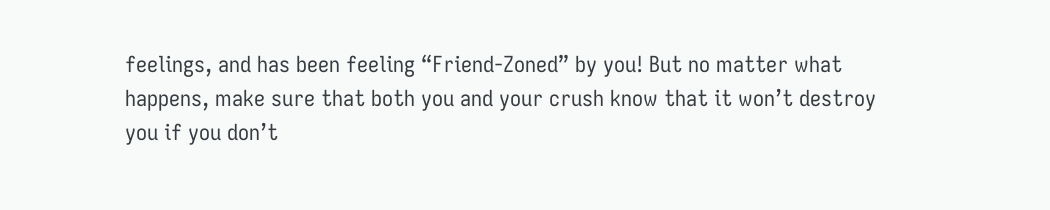feelings, and has been feeling “Friend-Zoned” by you! But no matter what happens, make sure that both you and your crush know that it won’t destroy you if you don’t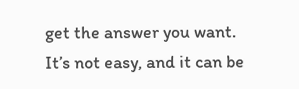get the answer you want. It’s not easy, and it can be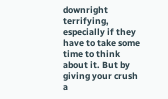downright terrifying, especially if they have to take some time to think about it. But by giving your crush a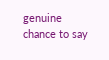genuine chance to say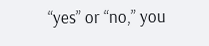“yes” or “no,” you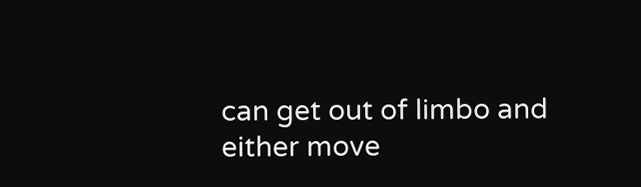can get out of limbo and either move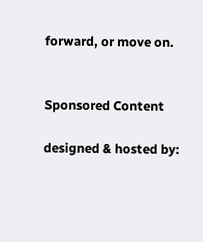forward, or move on.


Sponsored Content

designed & hosted by: